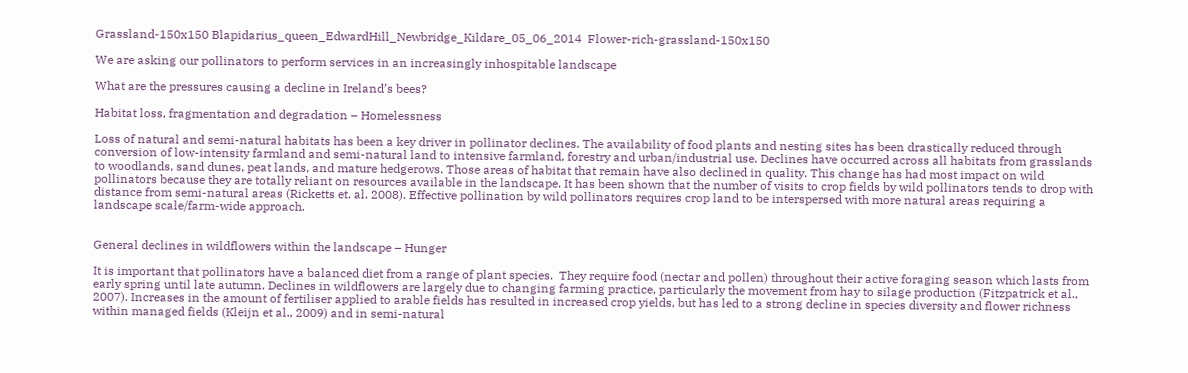Grassland-150x150 Blapidarius_queen_EdwardHill_Newbridge_Kildare_05_06_2014  Flower-rich-grassland-150x150

We are asking our pollinators to perform services in an increasingly inhospitable landscape

What are the pressures causing a decline in Ireland’s bees?

Habitat loss, fragmentation and degradation – Homelessness

Loss of natural and semi-natural habitats has been a key driver in pollinator declines. The availability of food plants and nesting sites has been drastically reduced through conversion of low-intensity farmland and semi-natural land to intensive farmland, forestry and urban/industrial use. Declines have occurred across all habitats from grasslands to woodlands, sand dunes, peat lands, and mature hedgerows. Those areas of habitat that remain have also declined in quality. This change has had most impact on wild pollinators because they are totally reliant on resources available in the landscape. It has been shown that the number of visits to crop fields by wild pollinators tends to drop with distance from semi-natural areas (Ricketts et. al. 2008). Effective pollination by wild pollinators requires crop land to be interspersed with more natural areas requiring a landscape scale/farm-wide approach.


General declines in wildflowers within the landscape – Hunger

It is important that pollinators have a balanced diet from a range of plant species.  They require food (nectar and pollen) throughout their active foraging season which lasts from early spring until late autumn. Declines in wildflowers are largely due to changing farming practice, particularly the movement from hay to silage production (Fitzpatrick et al., 2007). Increases in the amount of fertiliser applied to arable fields has resulted in increased crop yields, but has led to a strong decline in species diversity and flower richness within managed fields (Kleijn et al., 2009) and in semi-natural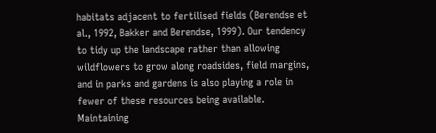habitats adjacent to fertilised fields (Berendse et al., 1992, Bakker and Berendse, 1999). Our tendency to tidy up the landscape rather than allowing wildflowers to grow along roadsides, field margins, and in parks and gardens is also playing a role in fewer of these resources being available. Maintaining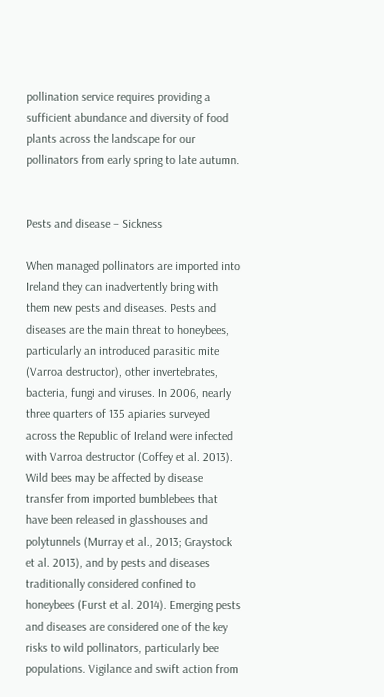pollination service requires providing a sufficient abundance and diversity of food plants across the landscape for our pollinators from early spring to late autumn.


Pests and disease – Sickness

When managed pollinators are imported into Ireland they can inadvertently bring with them new pests and diseases. Pests and diseases are the main threat to honeybees, particularly an introduced parasitic mite (Varroa destructor), other invertebrates, bacteria, fungi and viruses. In 2006, nearly three quarters of 135 apiaries surveyed across the Republic of Ireland were infected with Varroa destructor (Coffey et al. 2013). Wild bees may be affected by disease transfer from imported bumblebees that have been released in glasshouses and polytunnels (Murray et al., 2013; Graystock et al. 2013), and by pests and diseases traditionally considered confined to honeybees (Furst et al. 2014). Emerging pests and diseases are considered one of the key risks to wild pollinators, particularly bee populations. Vigilance and swift action from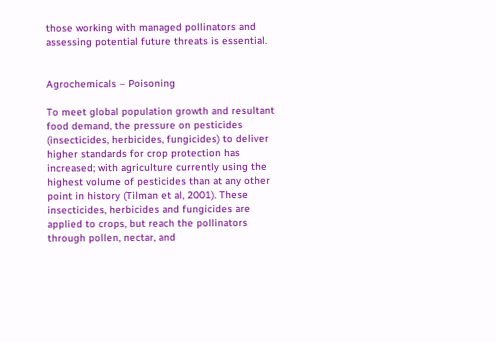those working with managed pollinators and assessing potential future threats is essential.


Agrochemicals – Poisoning

To meet global population growth and resultant food demand, the pressure on pesticides (insecticides, herbicides, fungicides) to deliver higher standards for crop protection has increased; with agriculture currently using the highest volume of pesticides than at any other point in history (Tilman et al, 2001). These insecticides, herbicides and fungicides are applied to crops, but reach the pollinators through pollen, nectar, and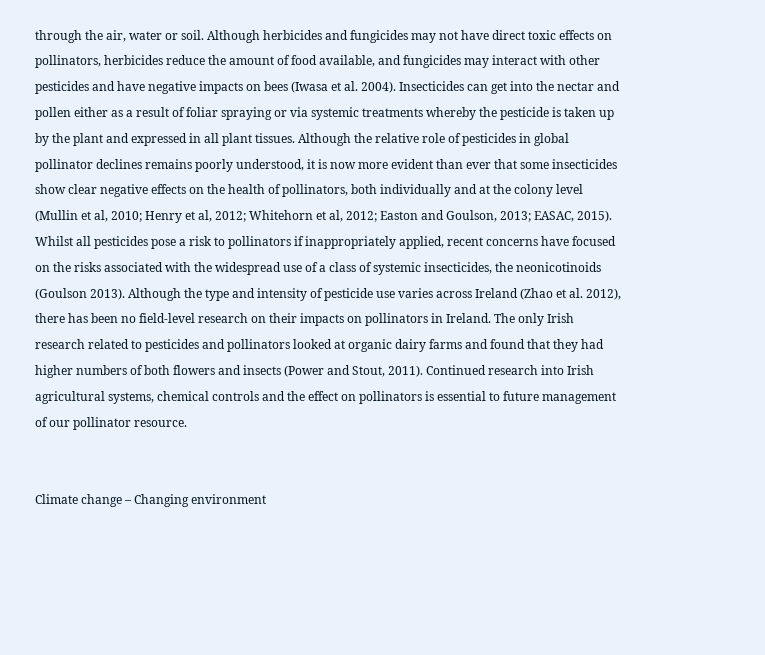through the air, water or soil. Although herbicides and fungicides may not have direct toxic effects on pollinators, herbicides reduce the amount of food available, and fungicides may interact with other pesticides and have negative impacts on bees (Iwasa et al. 2004). Insecticides can get into the nectar and pollen either as a result of foliar spraying or via systemic treatments whereby the pesticide is taken up by the plant and expressed in all plant tissues. Although the relative role of pesticides in global pollinator declines remains poorly understood, it is now more evident than ever that some insecticides show clear negative effects on the health of pollinators, both individually and at the colony level (Mullin et al, 2010; Henry et al, 2012; Whitehorn et al, 2012; Easton and Goulson, 2013; EASAC, 2015). Whilst all pesticides pose a risk to pollinators if inappropriately applied, recent concerns have focused on the risks associated with the widespread use of a class of systemic insecticides, the neonicotinoids (Goulson 2013). Although the type and intensity of pesticide use varies across Ireland (Zhao et al. 2012), there has been no field-level research on their impacts on pollinators in Ireland. The only Irish research related to pesticides and pollinators looked at organic dairy farms and found that they had higher numbers of both flowers and insects (Power and Stout, 2011). Continued research into Irish agricultural systems, chemical controls and the effect on pollinators is essential to future management of our pollinator resource.


Climate change – Changing environment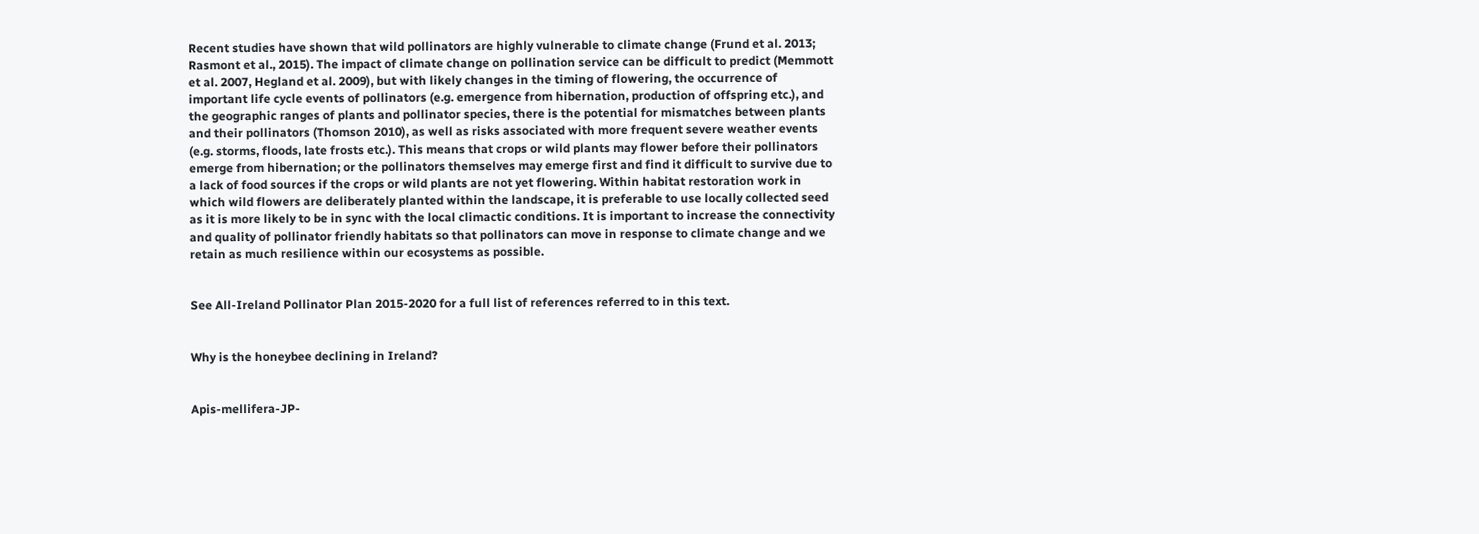Recent studies have shown that wild pollinators are highly vulnerable to climate change (Frund et al. 2013; Rasmont et al., 2015). The impact of climate change on pollination service can be difficult to predict (Memmott et al. 2007, Hegland et al. 2009), but with likely changes in the timing of flowering, the occurrence of important life cycle events of pollinators (e.g. emergence from hibernation, production of offspring etc.), and the geographic ranges of plants and pollinator species, there is the potential for mismatches between plants and their pollinators (Thomson 2010), as well as risks associated with more frequent severe weather events (e.g. storms, floods, late frosts etc.). This means that crops or wild plants may flower before their pollinators emerge from hibernation; or the pollinators themselves may emerge first and find it difficult to survive due to a lack of food sources if the crops or wild plants are not yet flowering. Within habitat restoration work in which wild flowers are deliberately planted within the landscape, it is preferable to use locally collected seed as it is more likely to be in sync with the local climactic conditions. It is important to increase the connectivity and quality of pollinator friendly habitats so that pollinators can move in response to climate change and we retain as much resilience within our ecosystems as possible.


See All-Ireland Pollinator Plan 2015-2020 for a full list of references referred to in this text.


Why is the honeybee declining in Ireland?


Apis-mellifera-JP-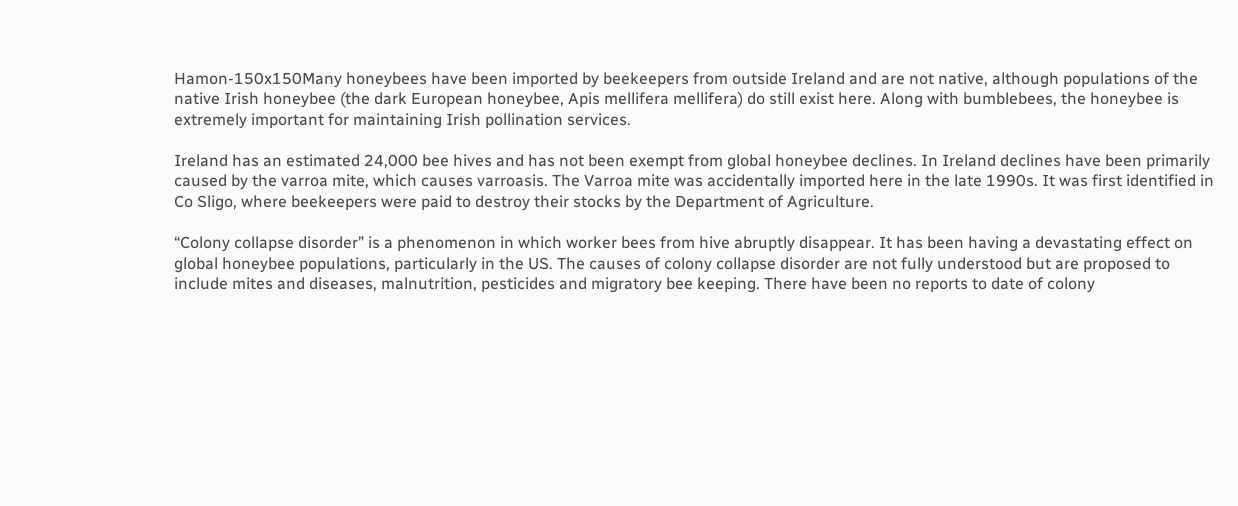Hamon-150x150Many honeybees have been imported by beekeepers from outside Ireland and are not native, although populations of the native Irish honeybee (the dark European honeybee, Apis mellifera mellifera) do still exist here. Along with bumblebees, the honeybee is extremely important for maintaining Irish pollination services.

Ireland has an estimated 24,000 bee hives and has not been exempt from global honeybee declines. In Ireland declines have been primarily caused by the varroa mite, which causes varroasis. The Varroa mite was accidentally imported here in the late 1990s. It was first identified in Co Sligo, where beekeepers were paid to destroy their stocks by the Department of Agriculture.

“Colony collapse disorder” is a phenomenon in which worker bees from hive abruptly disappear. It has been having a devastating effect on global honeybee populations, particularly in the US. The causes of colony collapse disorder are not fully understood but are proposed to include mites and diseases, malnutrition, pesticides and migratory bee keeping. There have been no reports to date of colony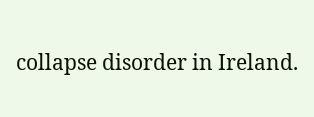collapse disorder in Ireland.